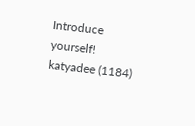Introduce yourself!
katyadee (1184)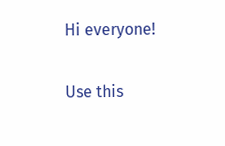Hi everyone!

Use this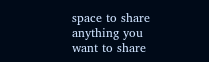space to share anything you want to share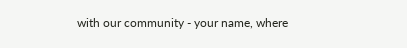with our community - your name, where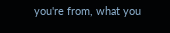you're from, what you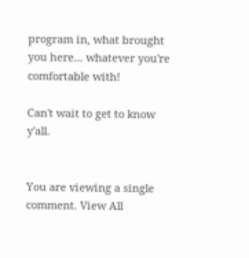program in, what brought you here... whatever you're comfortable with!

Can't wait to get to know y'all.


You are viewing a single comment. View All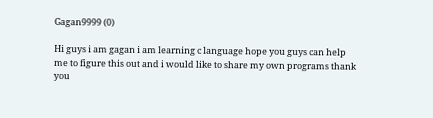Gagan9999 (0)

Hi guys i am gagan i am learning c language hope you guys can help me to figure this out and i would like to share my own programs thank you